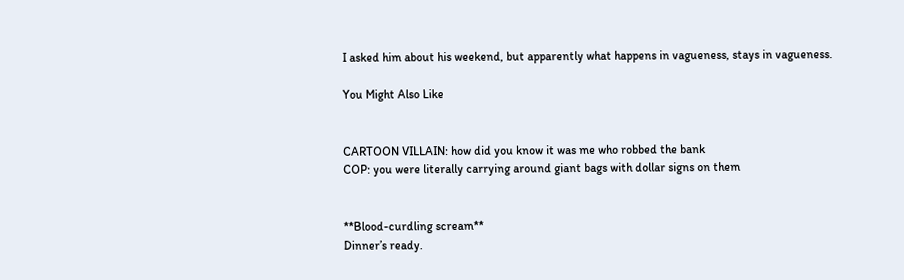I asked him about his weekend, but apparently what happens in vagueness, stays in vagueness.

You Might Also Like


CARTOON VILLAIN: how did you know it was me who robbed the bank
COP: you were literally carrying around giant bags with dollar signs on them


**Blood-curdling scream**
Dinner’s ready.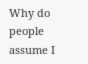Why do people assume I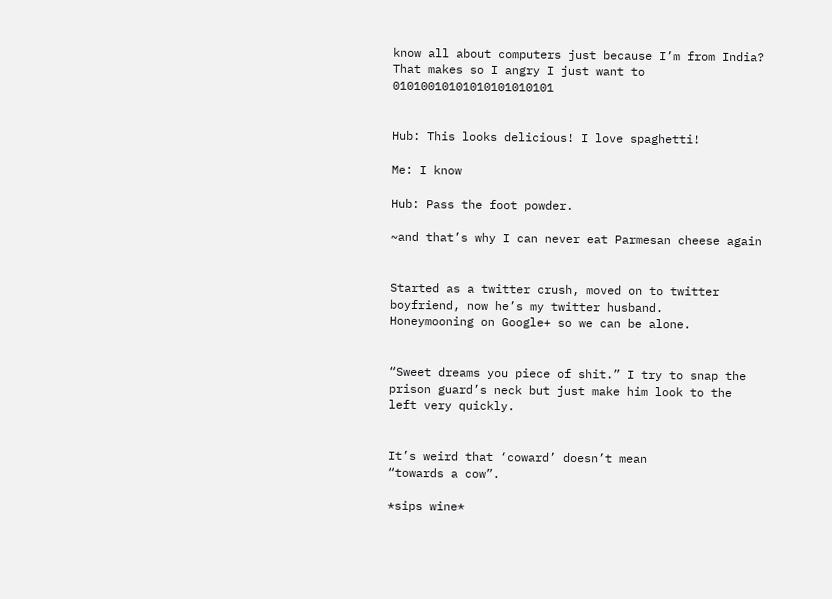know all about computers just because I’m from India? That makes so I angry I just want to 01010010101010101010101


Hub: This looks delicious! I love spaghetti!

Me: I know

Hub: Pass the foot powder.

~and that’s why I can never eat Parmesan cheese again


Started as a twitter crush, moved on to twitter boyfriend, now he’s my twitter husband.
Honeymooning on Google+ so we can be alone.


“Sweet dreams you piece of shit.” I try to snap the prison guard’s neck but just make him look to the left very quickly.


It’s weird that ‘coward’ doesn’t mean
“towards a cow”.

*sips wine*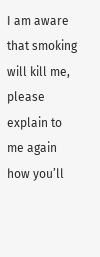I am aware that smoking will kill me, please explain to me again how you’ll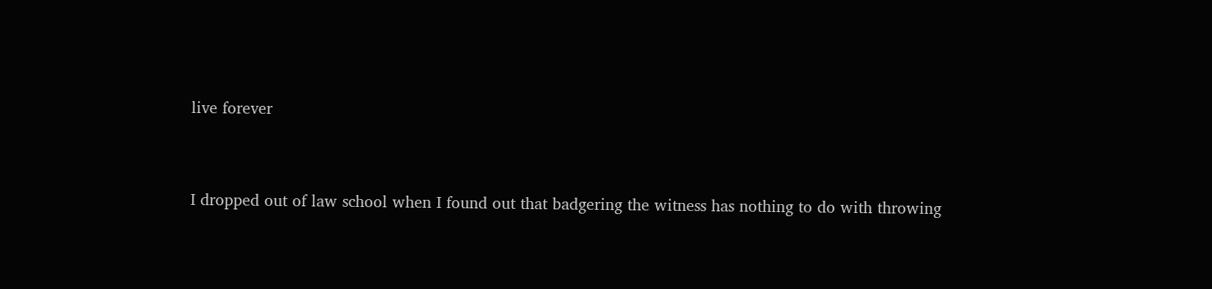live forever


I dropped out of law school when I found out that badgering the witness has nothing to do with throwing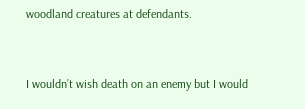woodland creatures at defendants.


I wouldn’t wish death on an enemy but I would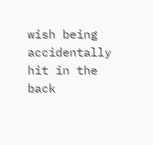wish being accidentally hit in the back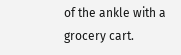of the ankle with a grocery cart.